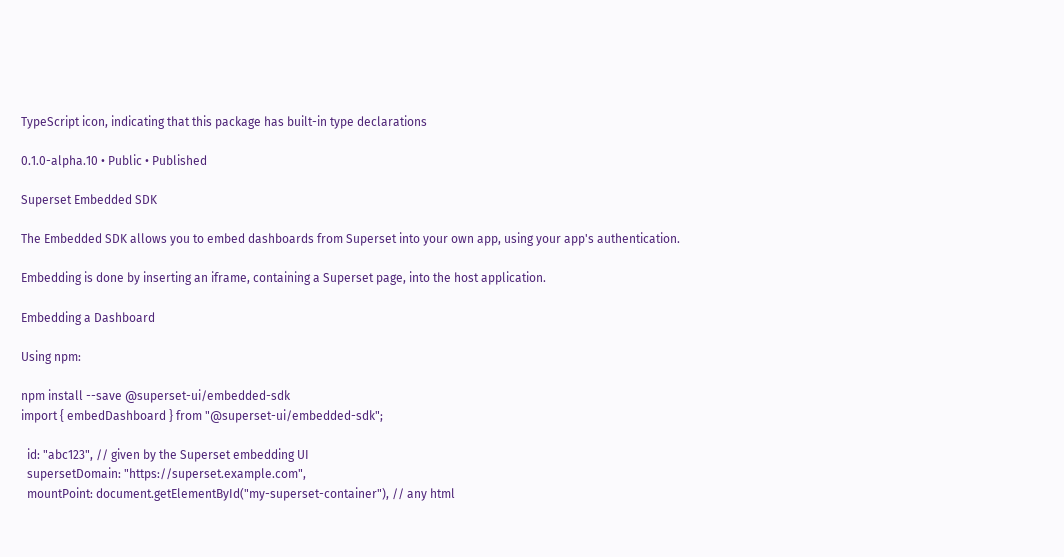TypeScript icon, indicating that this package has built-in type declarations

0.1.0-alpha.10 • Public • Published

Superset Embedded SDK

The Embedded SDK allows you to embed dashboards from Superset into your own app, using your app's authentication.

Embedding is done by inserting an iframe, containing a Superset page, into the host application.

Embedding a Dashboard

Using npm:

npm install --save @superset-ui/embedded-sdk
import { embedDashboard } from "@superset-ui/embedded-sdk";

  id: "abc123", // given by the Superset embedding UI
  supersetDomain: "https://superset.example.com",
  mountPoint: document.getElementById("my-superset-container"), // any html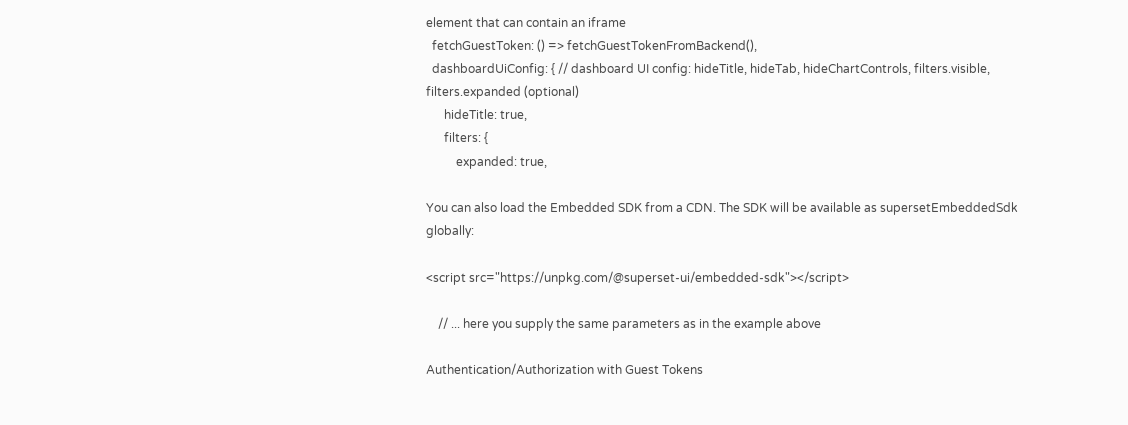element that can contain an iframe
  fetchGuestToken: () => fetchGuestTokenFromBackend(),
  dashboardUiConfig: { // dashboard UI config: hideTitle, hideTab, hideChartControls, filters.visible, filters.expanded (optional)
      hideTitle: true,
      filters: {
          expanded: true,

You can also load the Embedded SDK from a CDN. The SDK will be available as supersetEmbeddedSdk globally:

<script src="https://unpkg.com/@superset-ui/embedded-sdk"></script>

    // ... here you supply the same parameters as in the example above

Authentication/Authorization with Guest Tokens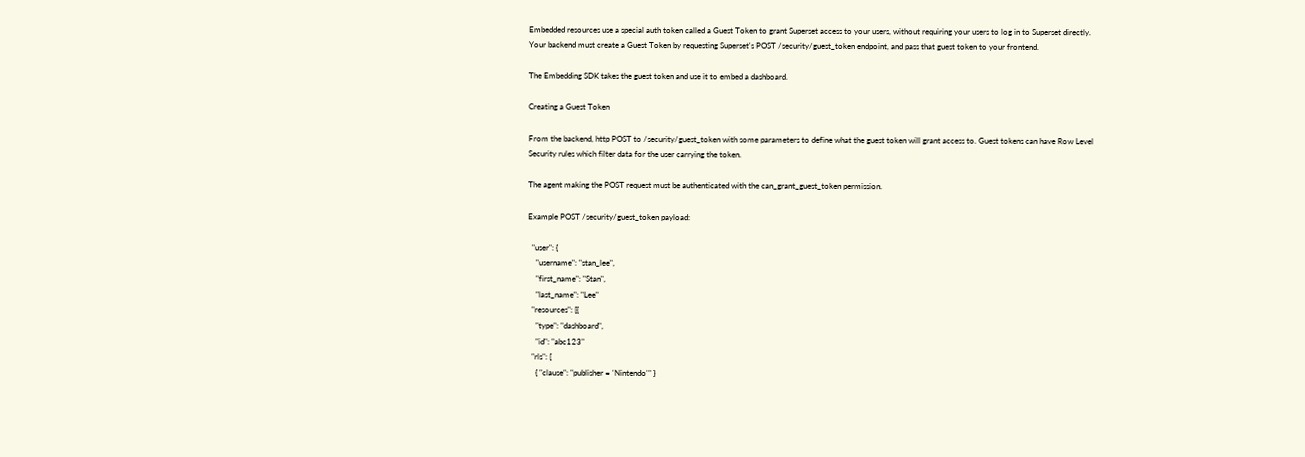Embedded resources use a special auth token called a Guest Token to grant Superset access to your users, without requiring your users to log in to Superset directly. Your backend must create a Guest Token by requesting Superset's POST /security/guest_token endpoint, and pass that guest token to your frontend.

The Embedding SDK takes the guest token and use it to embed a dashboard.

Creating a Guest Token

From the backend, http POST to /security/guest_token with some parameters to define what the guest token will grant access to. Guest tokens can have Row Level Security rules which filter data for the user carrying the token.

The agent making the POST request must be authenticated with the can_grant_guest_token permission.

Example POST /security/guest_token payload:

  "user": {
    "username": "stan_lee",
    "first_name": "Stan",
    "last_name": "Lee"
  "resources": [{
    "type": "dashboard",
    "id": "abc123"
  "rls": [
    { "clause": "publisher = 'Nintendo'" }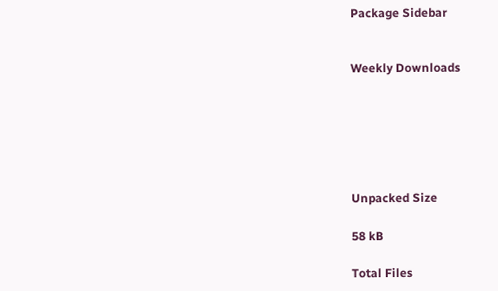Package Sidebar


Weekly Downloads






Unpacked Size

58 kB

Total Files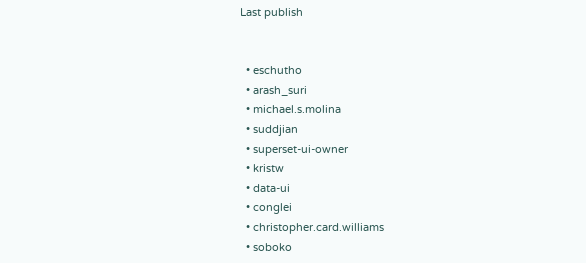Last publish


  • eschutho
  • arash_suri
  • michael.s.molina
  • suddjian
  • superset-ui-owner
  • kristw
  • data-ui
  • conglei
  • christopher.card.williams
  • soboko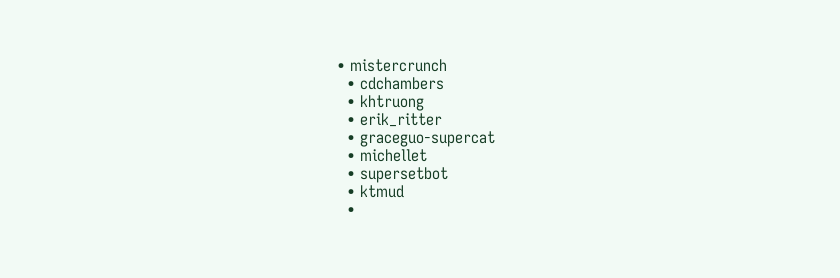• mistercrunch
  • cdchambers
  • khtruong
  • erik_ritter
  • graceguo-supercat
  • michellet
  • supersetbot
  • ktmud
  •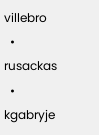villebro
  • rusackas
  • kgabryje